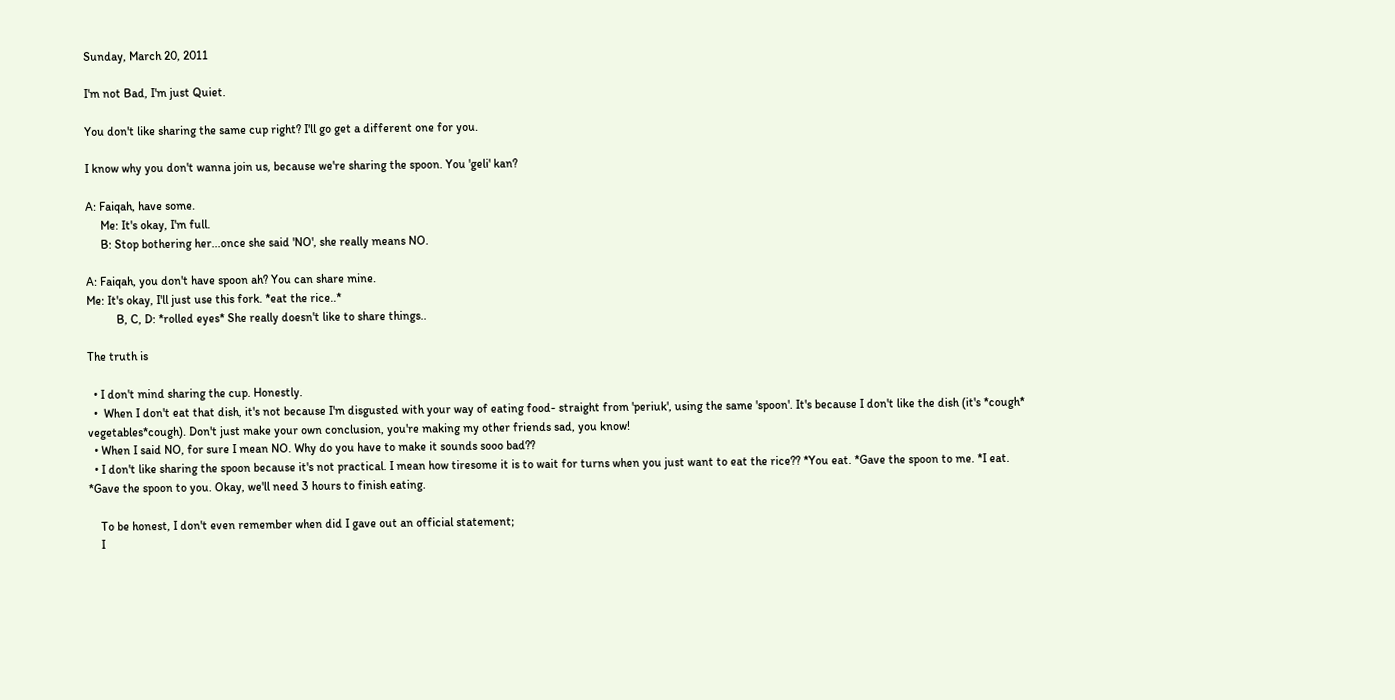Sunday, March 20, 2011

I'm not Bad, I'm just Quiet.

You don't like sharing the same cup right? I'll go get a different one for you.

I know why you don't wanna join us, because we're sharing the spoon. You 'geli' kan?

A: Faiqah, have some.
     Me: It's okay, I'm full.
     B: Stop bothering her...once she said 'NO', she really means NO.

A: Faiqah, you don't have spoon ah? You can share mine.
Me: It's okay, I'll just use this fork. *eat the rice..*
          B, C, D: *rolled eyes* She really doesn't like to share things..

The truth is

  • I don't mind sharing the cup. Honestly.
  •  When I don't eat that dish, it's not because I'm disgusted with your way of eating food- straight from 'periuk', using the same 'spoon'. It's because I don't like the dish (it's *cough* vegetables*cough). Don't just make your own conclusion, you're making my other friends sad, you know!
  • When I said NO, for sure I mean NO. Why do you have to make it sounds sooo bad??
  • I don't like sharing the spoon because it's not practical. I mean how tiresome it is to wait for turns when you just want to eat the rice?? *You eat. *Gave the spoon to me. *I eat. *Gave the spoon to you. Okay, we'll need 3 hours to finish eating.

    To be honest, I don't even remember when did I gave out an official statement;
    I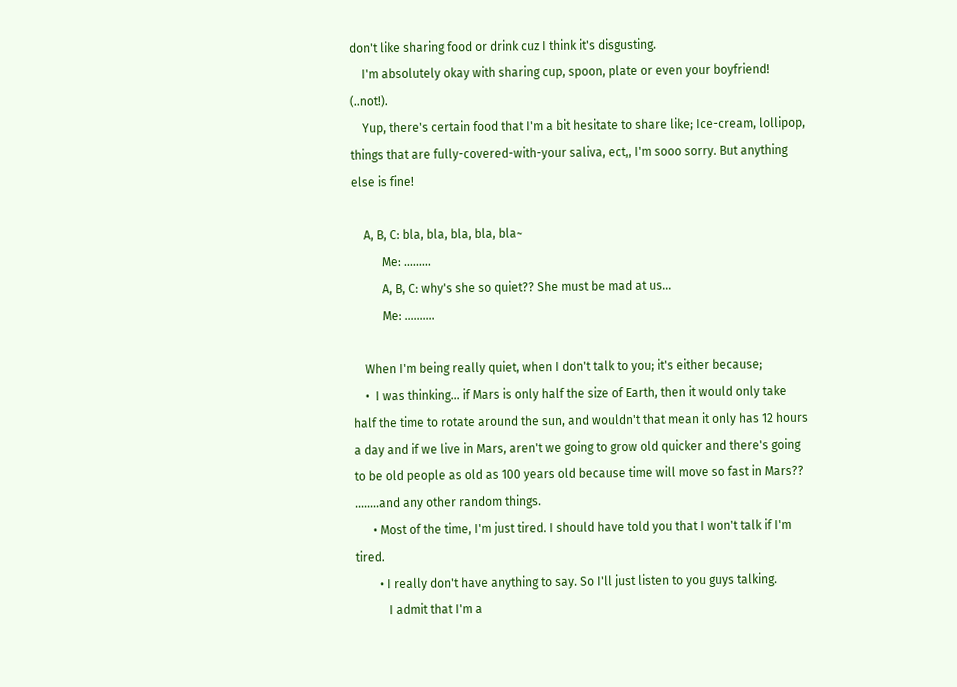don't like sharing food or drink cuz I think it's disgusting.
    I'm absolutely okay with sharing cup, spoon, plate or even your boyfriend! (..not!).
    Yup, there's certain food that I'm a bit hesitate to share like; Ice-cream, lollipop, things that are fully-covered-with-your saliva, ect,, I'm sooo sorry. But anything else is fine!

    A, B, C: bla, bla, bla, bla, bla~
          Me: .........
          A, B, C: why's she so quiet?? She must be mad at us...
          Me: ..........

    When I'm being really quiet, when I don't talk to you; it's either because;
    •  I was thinking... if Mars is only half the size of Earth, then it would only take half the time to rotate around the sun, and wouldn't that mean it only has 12 hours a day and if we live in Mars, aren't we going to grow old quicker and there's going to be old people as old as 100 years old because time will move so fast in Mars?? ........and any other random things.
      • Most of the time, I'm just tired. I should have told you that I won't talk if I'm tired.
        • I really don't have anything to say. So I'll just listen to you guys talking.
           I admit that I'm a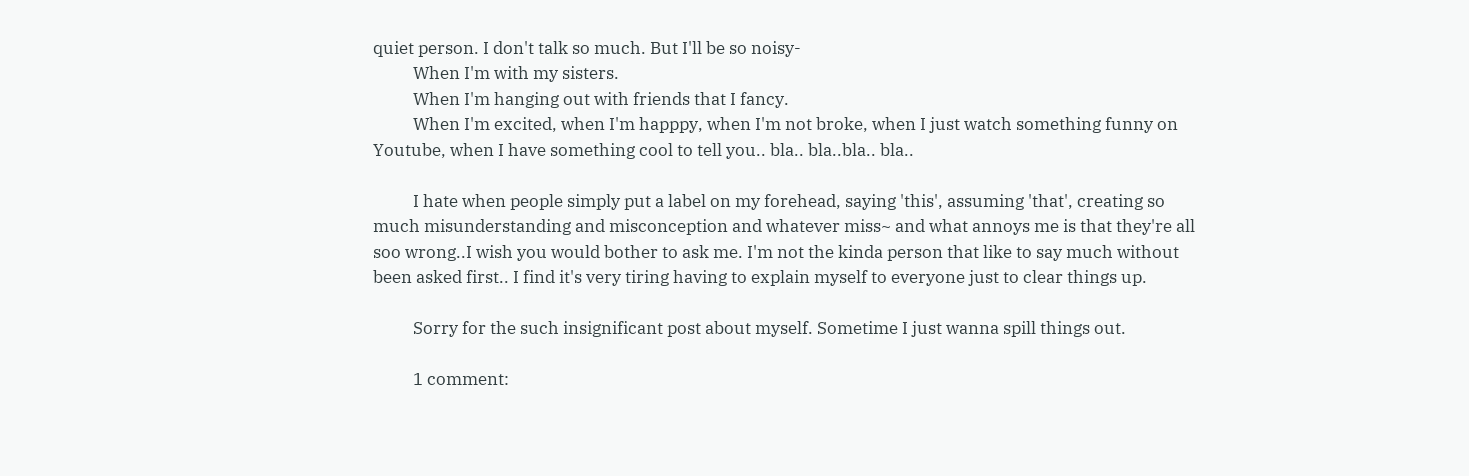quiet person. I don't talk so much. But I'll be so noisy-
          When I'm with my sisters.
          When I'm hanging out with friends that I fancy.
          When I'm excited, when I'm happpy, when I'm not broke, when I just watch something funny on Youtube, when I have something cool to tell you.. bla.. bla..bla.. bla..

          I hate when people simply put a label on my forehead, saying 'this', assuming 'that', creating so much misunderstanding and misconception and whatever miss~ and what annoys me is that they're all soo wrong..I wish you would bother to ask me. I'm not the kinda person that like to say much without been asked first.. I find it's very tiring having to explain myself to everyone just to clear things up.

          Sorry for the such insignificant post about myself. Sometime I just wanna spill things out.

          1 comment: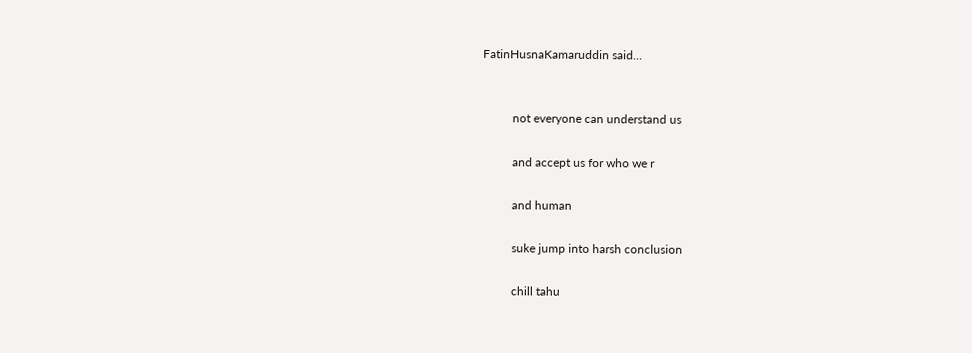FatinHusnaKamaruddin said...


          not everyone can understand us

          and accept us for who we r

          and human

          suke jump into harsh conclusion

          chill tahu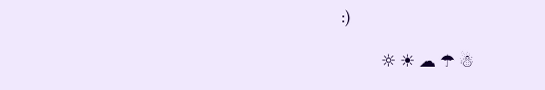:)

          ☼ ☀ ☁ ☂ ☃